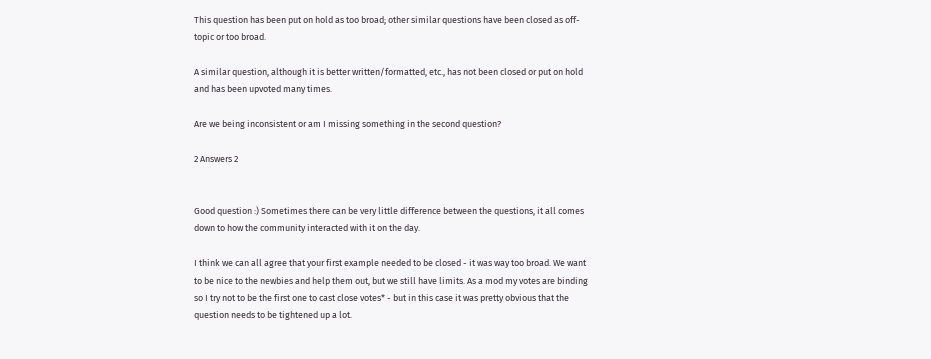This question has been put on hold as too broad; other similar questions have been closed as off-topic or too broad.

A similar question, although it is better written/formatted, etc., has not been closed or put on hold and has been upvoted many times.

Are we being inconsistent or am I missing something in the second question?

2 Answers 2


Good question :) Sometimes there can be very little difference between the questions, it all comes down to how the community interacted with it on the day.

I think we can all agree that your first example needed to be closed - it was way too broad. We want to be nice to the newbies and help them out, but we still have limits. As a mod my votes are binding so I try not to be the first one to cast close votes* - but in this case it was pretty obvious that the question needs to be tightened up a lot.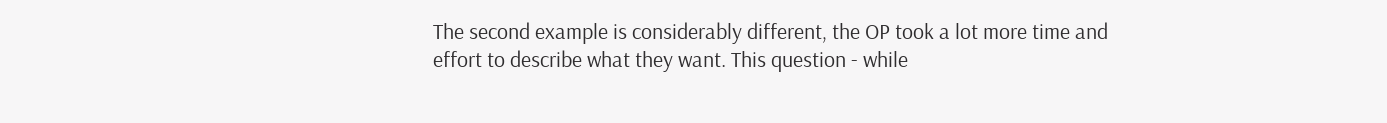The second example is considerably different, the OP took a lot more time and effort to describe what they want. This question - while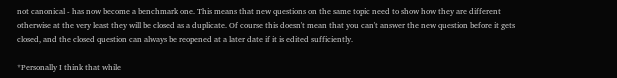not canonical - has now become a benchmark one. This means that new questions on the same topic need to show how they are different otherwise at the very least they will be closed as a duplicate. Of course this doesn't mean that you can't answer the new question before it gets closed, and the closed question can always be reopened at a later date if it is edited sufficiently.

*Personally I think that while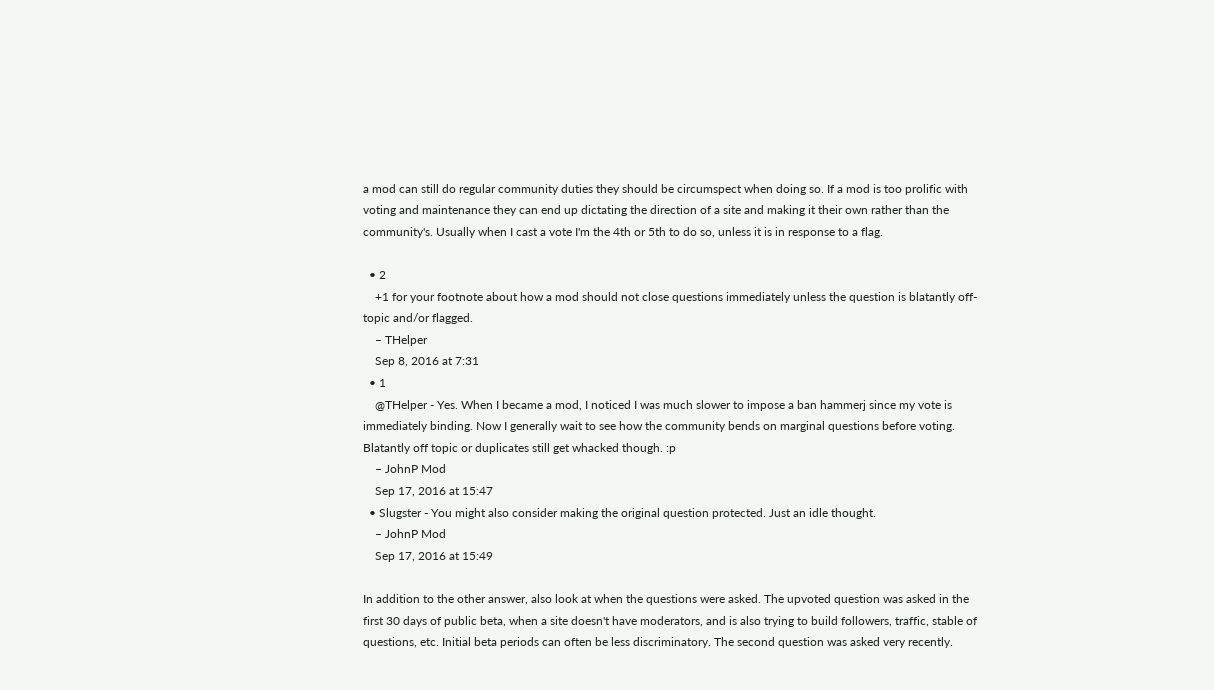a mod can still do regular community duties they should be circumspect when doing so. If a mod is too prolific with voting and maintenance they can end up dictating the direction of a site and making it their own rather than the community's. Usually when I cast a vote I'm the 4th or 5th to do so, unless it is in response to a flag.

  • 2
    +1 for your footnote about how a mod should not close questions immediately unless the question is blatantly off-topic and/or flagged.
    – THelper
    Sep 8, 2016 at 7:31
  • 1
    @THelper - Yes. When I became a mod, I noticed I was much slower to impose a ban hammerj since my vote is immediately binding. Now I generally wait to see how the community bends on marginal questions before voting. Blatantly off topic or duplicates still get whacked though. :p
    – JohnP Mod
    Sep 17, 2016 at 15:47
  • Slugster - You might also consider making the original question protected. Just an idle thought.
    – JohnP Mod
    Sep 17, 2016 at 15:49

In addition to the other answer, also look at when the questions were asked. The upvoted question was asked in the first 30 days of public beta, when a site doesn't have moderators, and is also trying to build followers, traffic, stable of questions, etc. Initial beta periods can often be less discriminatory. The second question was asked very recently.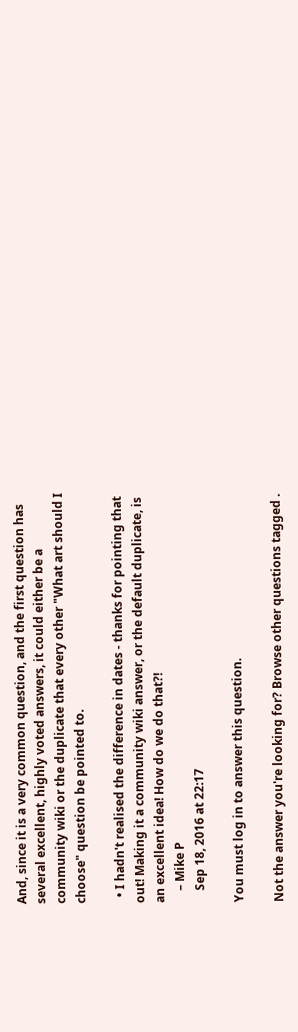And, since it is a very common question, and the first question has several excellent, highly voted answers, it could either be a community wiki or the duplicate that every other "What art should I choose" question be pointed to.

  • I hadn't realised the difference in dates - thanks for pointing that out! Making it a community wiki answer, or the default duplicate, is an excellent idea! How do we do that?!
    – Mike P
    Sep 18, 2016 at 22:17

You must log in to answer this question.

Not the answer you're looking for? Browse other questions tagged .